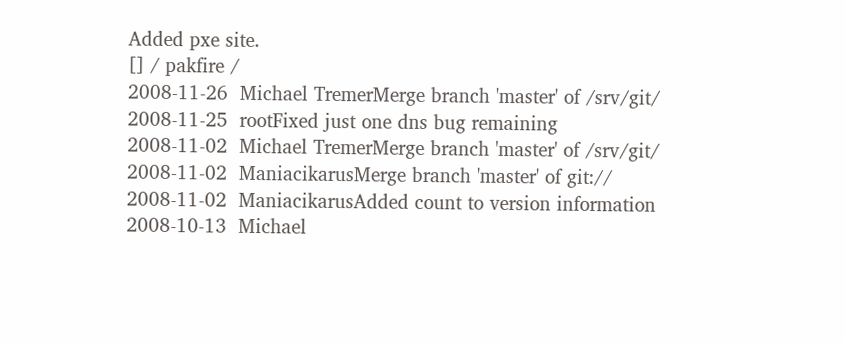Added pxe site.
[] / pakfire /
2008-11-26  Michael TremerMerge branch 'master' of /srv/git/
2008-11-25  rootFixed just one dns bug remaining
2008-11-02  Michael TremerMerge branch 'master' of /srv/git/
2008-11-02  ManiacikarusMerge branch 'master' of git://
2008-11-02  ManiacikarusAdded count to version information
2008-10-13  Michael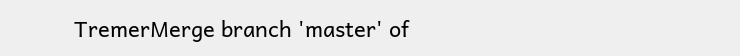TremerMerge branch 'master' of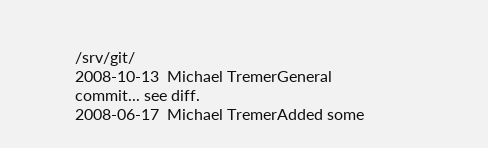/srv/git/
2008-10-13  Michael TremerGeneral commit... see diff.
2008-06-17  Michael TremerAdded some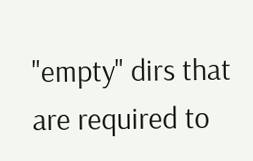"empty" dirs that are required to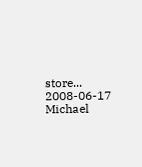store...
2008-06-17  Michael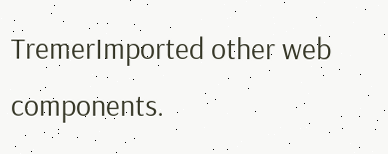TremerImported other web components.